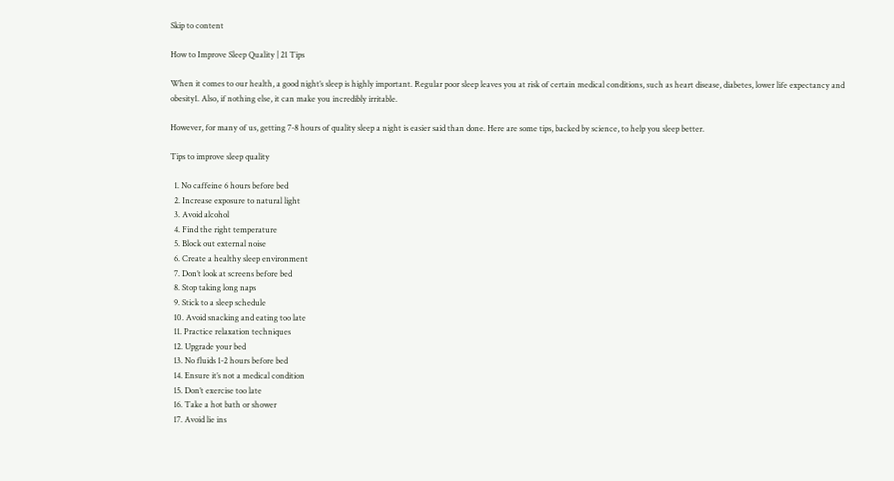Skip to content

How to Improve Sleep Quality | 21 Tips

When it comes to our health, a good night’s sleep is highly important. Regular poor sleep leaves you at risk of certain medical conditions, such as heart disease, diabetes, lower life expectancy and obesity1. Also, if nothing else, it can make you incredibly irritable.

However, for many of us, getting 7-8 hours of quality sleep a night is easier said than done. Here are some tips, backed by science, to help you sleep better.

Tips to improve sleep quality

  1. No caffeine 6 hours before bed
  2. Increase exposure to natural light
  3. Avoid alcohol
  4. Find the right temperature
  5. Block out external noise
  6. Create a healthy sleep environment
  7. Don’t look at screens before bed
  8. Stop taking long naps
  9. Stick to a sleep schedule
  10. Avoid snacking and eating too late
  11. Practice relaxation techniques
  12. Upgrade your bed
  13. No fluids 1-2 hours before bed
  14. Ensure it’s not a medical condition
  15. Don’t exercise too late
  16. Take a hot bath or shower
  17. Avoid lie ins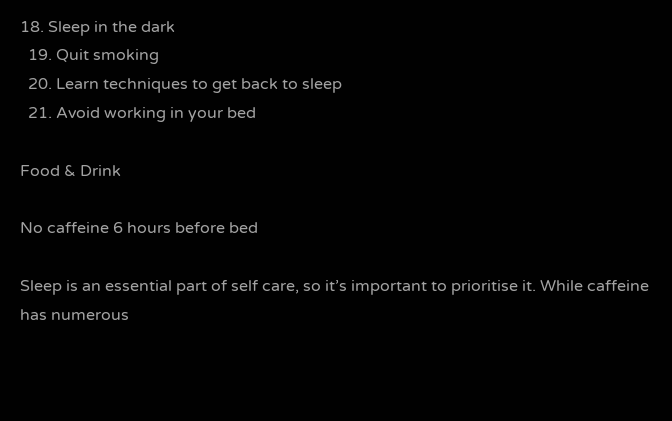18. Sleep in the dark
  19. Quit smoking
  20. Learn techniques to get back to sleep
  21. Avoid working in your bed

Food & Drink

No caffeine 6 hours before bed

Sleep is an essential part of self care, so it’s important to prioritise it. While caffeine has numerous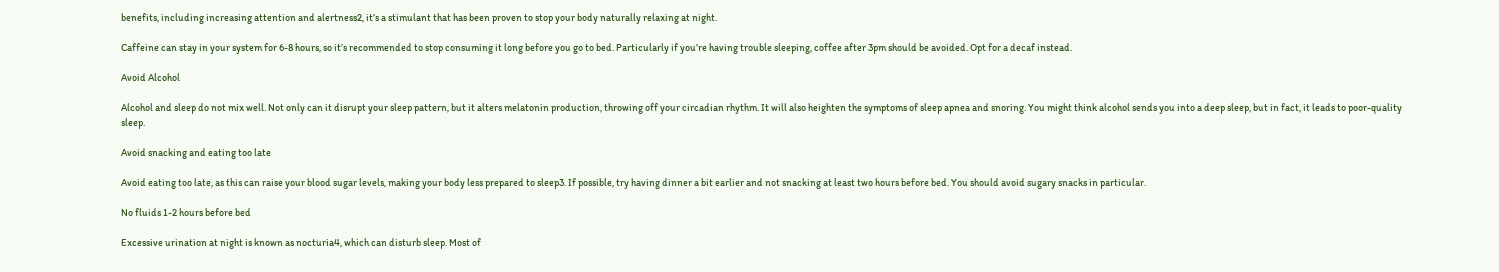benefits, including increasing attention and alertness2, it’s a stimulant that has been proven to stop your body naturally relaxing at night.

Caffeine can stay in your system for 6-8 hours, so it’s recommended to stop consuming it long before you go to bed. Particularly if you’re having trouble sleeping, coffee after 3pm should be avoided. Opt for a decaf instead.

Avoid Alcohol

Alcohol and sleep do not mix well. Not only can it disrupt your sleep pattern, but it alters melatonin production, throwing off your circadian rhythm. It will also heighten the symptoms of sleep apnea and snoring. You might think alcohol sends you into a deep sleep, but in fact, it leads to poor-quality sleep.

Avoid snacking and eating too late

Avoid eating too late, as this can raise your blood sugar levels, making your body less prepared to sleep3. If possible, try having dinner a bit earlier and not snacking at least two hours before bed. You should avoid sugary snacks in particular.

No fluids 1-2 hours before bed

Excessive urination at night is known as nocturia4, which can disturb sleep. Most of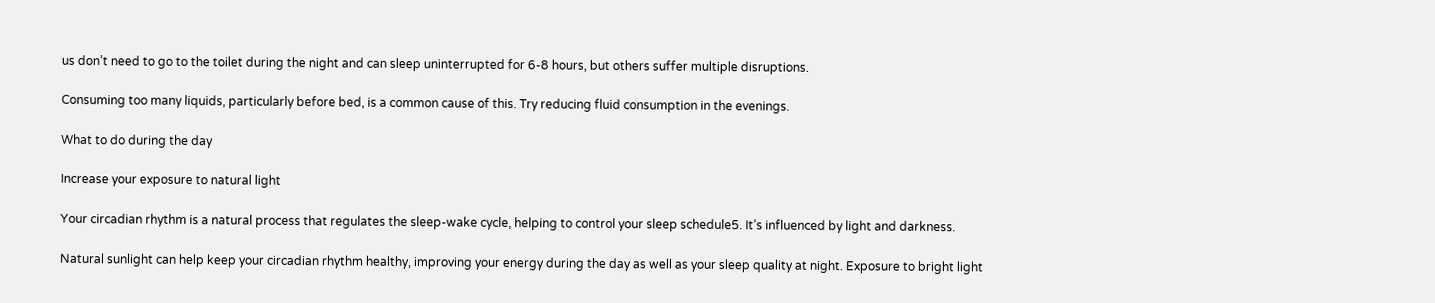us don’t need to go to the toilet during the night and can sleep uninterrupted for 6-8 hours, but others suffer multiple disruptions.

Consuming too many liquids, particularly before bed, is a common cause of this. Try reducing fluid consumption in the evenings.

What to do during the day

Increase your exposure to natural light

Your circadian rhythm is a natural process that regulates the sleep-wake cycle, helping to control your sleep schedule5. It’s influenced by light and darkness.

Natural sunlight can help keep your circadian rhythm healthy, improving your energy during the day as well as your sleep quality at night. Exposure to bright light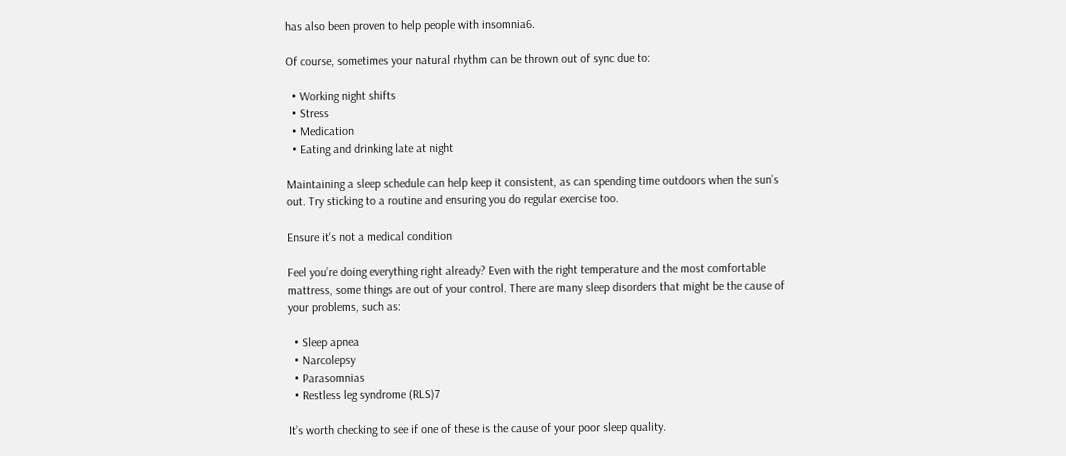has also been proven to help people with insomnia6.

Of course, sometimes your natural rhythm can be thrown out of sync due to:

  • Working night shifts
  • Stress
  • Medication
  • Eating and drinking late at night

Maintaining a sleep schedule can help keep it consistent, as can spending time outdoors when the sun’s out. Try sticking to a routine and ensuring you do regular exercise too.

Ensure it's not a medical condition

Feel you’re doing everything right already? Even with the right temperature and the most comfortable mattress, some things are out of your control. There are many sleep disorders that might be the cause of your problems, such as:

  • Sleep apnea
  • Narcolepsy
  • Parasomnias
  • Restless leg syndrome (RLS)7

It’s worth checking to see if one of these is the cause of your poor sleep quality.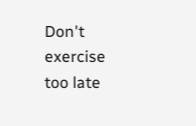Don't exercise too late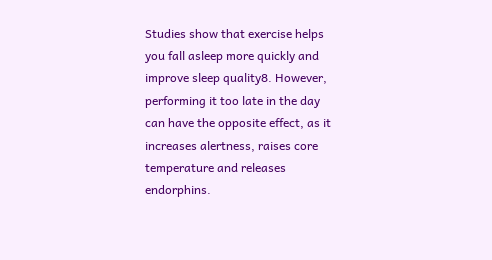Studies show that exercise helps you fall asleep more quickly and improve sleep quality8. However, performing it too late in the day can have the opposite effect, as it increases alertness, raises core temperature and releases endorphins.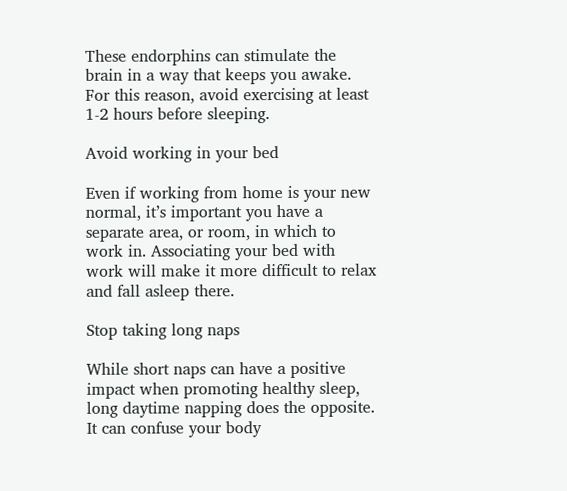These endorphins can stimulate the brain in a way that keeps you awake. For this reason, avoid exercising at least 1-2 hours before sleeping.

Avoid working in your bed

Even if working from home is your new normal, it’s important you have a separate area, or room, in which to work in. Associating your bed with work will make it more difficult to relax and fall asleep there.

Stop taking long naps

While short naps can have a positive impact when promoting healthy sleep, long daytime napping does the opposite. It can confuse your body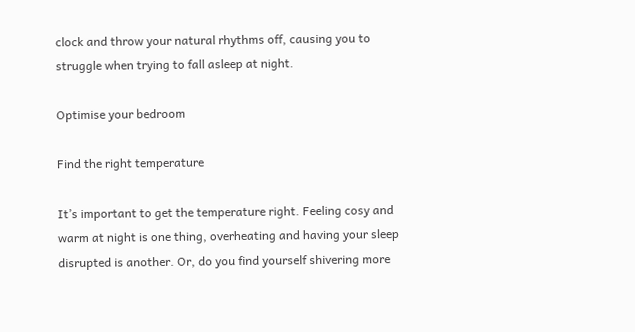clock and throw your natural rhythms off, causing you to struggle when trying to fall asleep at night.

Optimise your bedroom

Find the right temperature

It’s important to get the temperature right. Feeling cosy and warm at night is one thing, overheating and having your sleep disrupted is another. Or, do you find yourself shivering more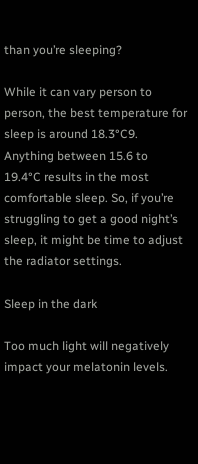than you’re sleeping?

While it can vary person to person, the best temperature for sleep is around 18.3°C9. Anything between 15.6 to 19.4°C results in the most comfortable sleep. So, if you’re struggling to get a good night’s sleep, it might be time to adjust the radiator settings.

Sleep in the dark

Too much light will negatively impact your melatonin levels.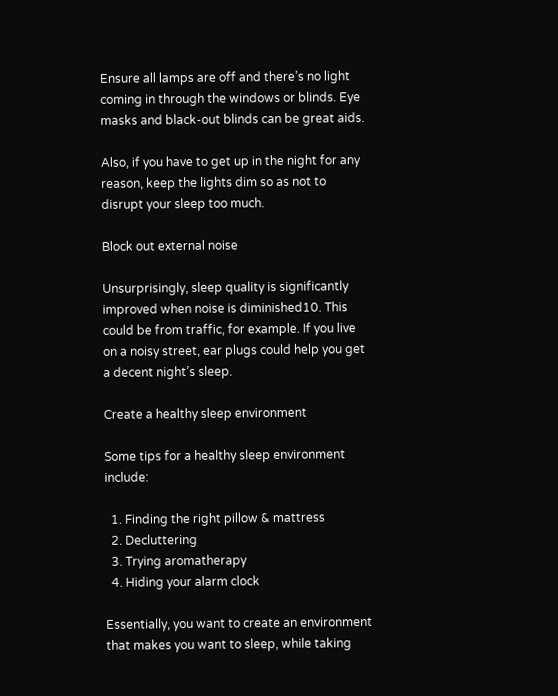Ensure all lamps are off and there’s no light coming in through the windows or blinds. Eye masks and black-out blinds can be great aids.

Also, if you have to get up in the night for any reason, keep the lights dim so as not to disrupt your sleep too much.

Block out external noise

Unsurprisingly, sleep quality is significantly improved when noise is diminished10. This could be from traffic, for example. If you live on a noisy street, ear plugs could help you get a decent night’s sleep.

Create a healthy sleep environment

Some tips for a healthy sleep environment include:

  1. Finding the right pillow & mattress
  2. Decluttering
  3. Trying aromatherapy
  4. Hiding your alarm clock

Essentially, you want to create an environment that makes you want to sleep, while taking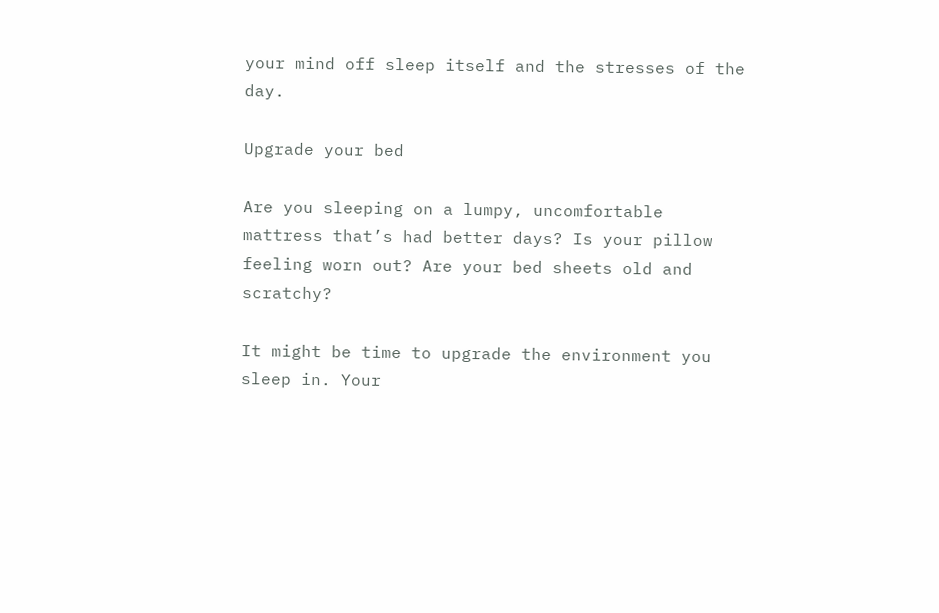your mind off sleep itself and the stresses of the day.

Upgrade your bed

Are you sleeping on a lumpy, uncomfortable mattress that’s had better days? Is your pillow feeling worn out? Are your bed sheets old and scratchy?

It might be time to upgrade the environment you sleep in. Your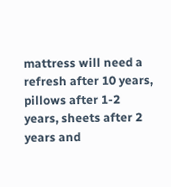mattress will need a refresh after 10 years, pillows after 1-2 years, sheets after 2 years and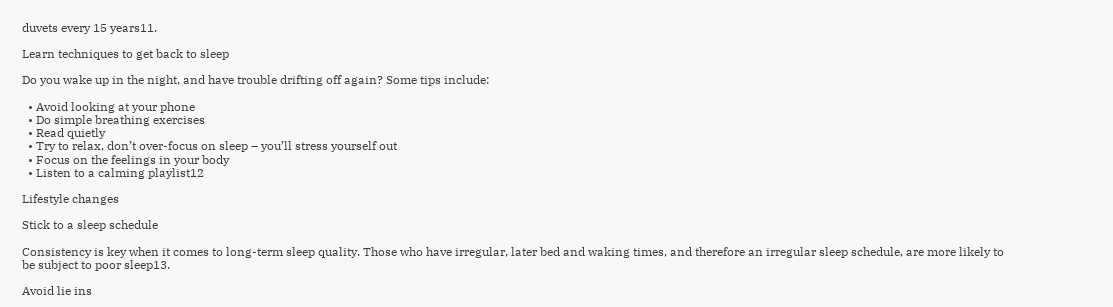duvets every 15 years11.

Learn techniques to get back to sleep

Do you wake up in the night, and have trouble drifting off again? Some tips include:

  • Avoid looking at your phone
  • Do simple breathing exercises
  • Read quietly
  • Try to relax, don’t over-focus on sleep – you’ll stress yourself out
  • Focus on the feelings in your body
  • Listen to a calming playlist12

Lifestyle changes

Stick to a sleep schedule

Consistency is key when it comes to long-term sleep quality. Those who have irregular, later bed and waking times, and therefore an irregular sleep schedule, are more likely to be subject to poor sleep13.

Avoid lie ins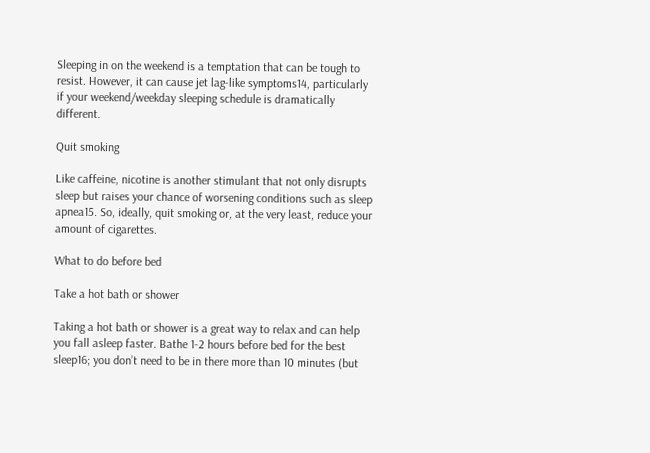Sleeping in on the weekend is a temptation that can be tough to resist. However, it can cause jet lag-like symptoms14, particularly if your weekend/weekday sleeping schedule is dramatically different.

Quit smoking

Like caffeine, nicotine is another stimulant that not only disrupts sleep but raises your chance of worsening conditions such as sleep apnea15. So, ideally, quit smoking or, at the very least, reduce your amount of cigarettes.

What to do before bed

Take a hot bath or shower

Taking a hot bath or shower is a great way to relax and can help you fall asleep faster. Bathe 1-2 hours before bed for the best sleep16; you don’t need to be in there more than 10 minutes (but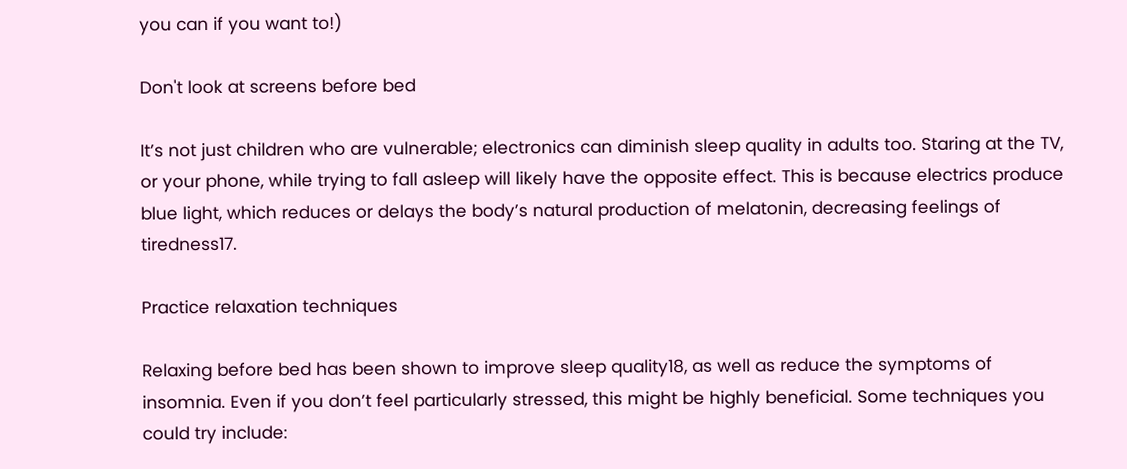you can if you want to!)

Don't look at screens before bed

It’s not just children who are vulnerable; electronics can diminish sleep quality in adults too. Staring at the TV, or your phone, while trying to fall asleep will likely have the opposite effect. This is because electrics produce blue light, which reduces or delays the body’s natural production of melatonin, decreasing feelings of tiredness17.

Practice relaxation techniques

Relaxing before bed has been shown to improve sleep quality18, as well as reduce the symptoms of insomnia. Even if you don’t feel particularly stressed, this might be highly beneficial. Some techniques you could try include: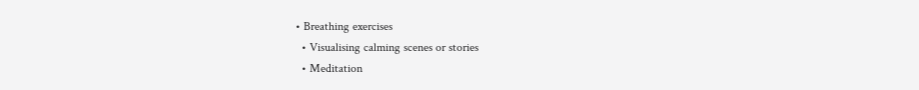• Breathing exercises
  • Visualising calming scenes or stories
  • Meditation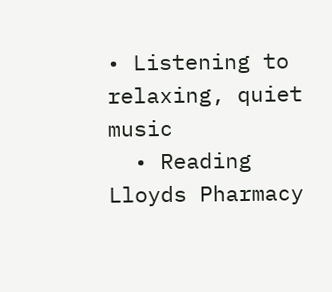• Listening to relaxing, quiet music
  • Reading
Lloyds Pharmacy